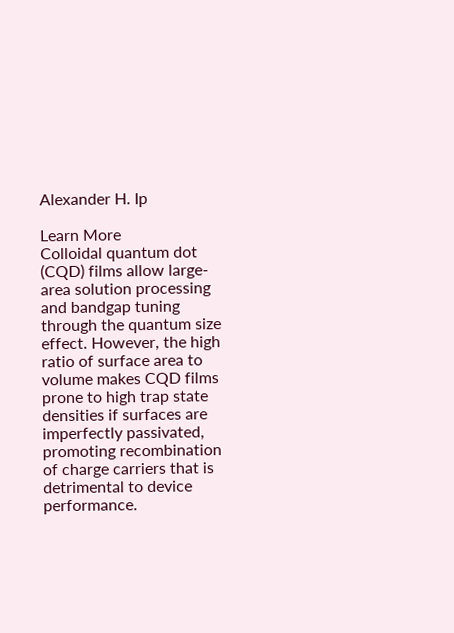Alexander H. Ip

Learn More
Colloidal quantum dot (CQD) films allow large-area solution processing and bandgap tuning through the quantum size effect. However, the high ratio of surface area to volume makes CQD films prone to high trap state densities if surfaces are imperfectly passivated, promoting recombination of charge carriers that is detrimental to device performance.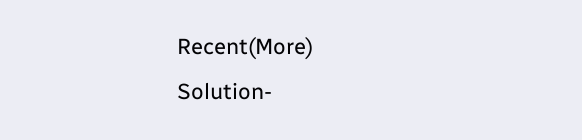Recent(More)
Solution-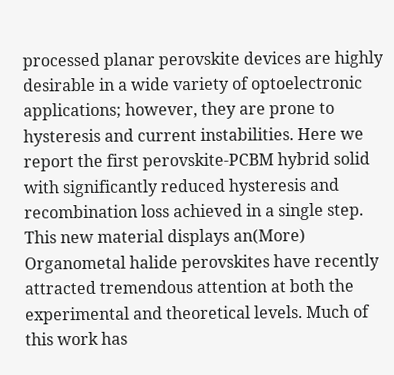processed planar perovskite devices are highly desirable in a wide variety of optoelectronic applications; however, they are prone to hysteresis and current instabilities. Here we report the first perovskite-PCBM hybrid solid with significantly reduced hysteresis and recombination loss achieved in a single step. This new material displays an(More)
Organometal halide perovskites have recently attracted tremendous attention at both the experimental and theoretical levels. Much of this work has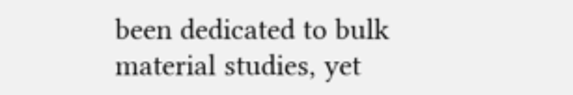been dedicated to bulk material studies, yet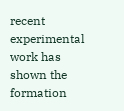recent experimental work has shown the formation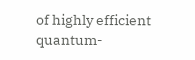of highly efficient quantum-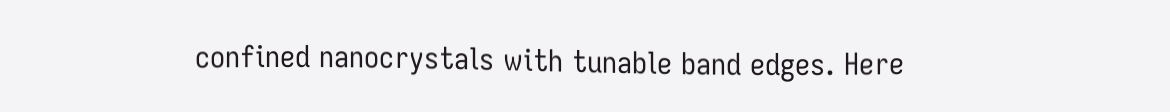confined nanocrystals with tunable band edges. Here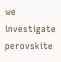we investigate perovskite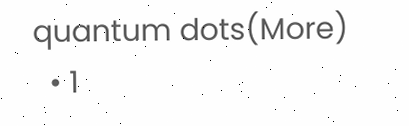quantum dots(More)
  • 1